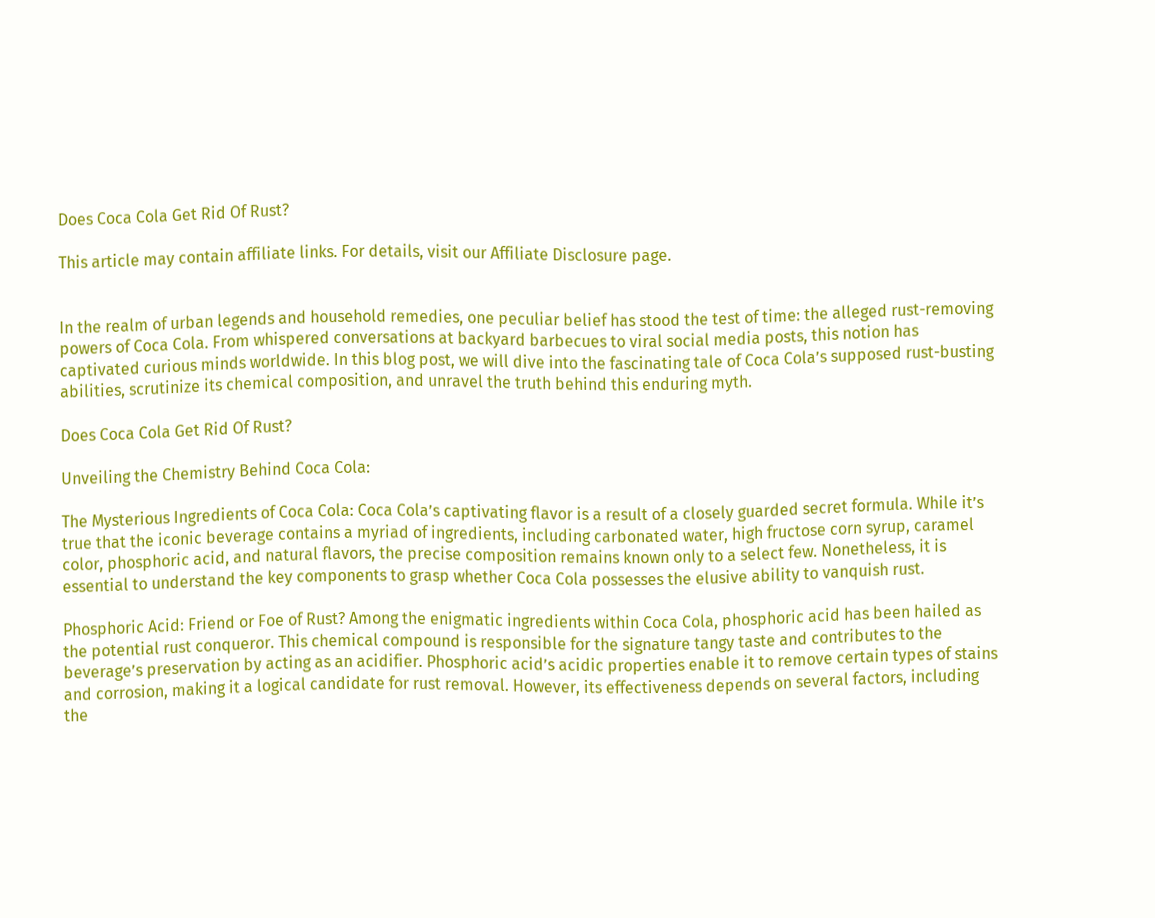Does Coca Cola Get Rid Of Rust?

This article may contain affiliate links. For details, visit our Affiliate Disclosure page.


In the realm of urban legends and household remedies, one peculiar belief has stood the test of time: the alleged rust-removing powers of Coca Cola. From whispered conversations at backyard barbecues to viral social media posts, this notion has captivated curious minds worldwide. In this blog post, we will dive into the fascinating tale of Coca Cola’s supposed rust-busting abilities, scrutinize its chemical composition, and unravel the truth behind this enduring myth.

Does Coca Cola Get Rid Of Rust?

Unveiling the Chemistry Behind Coca Cola:

The Mysterious Ingredients of Coca Cola: Coca Cola’s captivating flavor is a result of a closely guarded secret formula. While it’s true that the iconic beverage contains a myriad of ingredients, including carbonated water, high fructose corn syrup, caramel color, phosphoric acid, and natural flavors, the precise composition remains known only to a select few. Nonetheless, it is essential to understand the key components to grasp whether Coca Cola possesses the elusive ability to vanquish rust.

Phosphoric Acid: Friend or Foe of Rust? Among the enigmatic ingredients within Coca Cola, phosphoric acid has been hailed as the potential rust conqueror. This chemical compound is responsible for the signature tangy taste and contributes to the beverage’s preservation by acting as an acidifier. Phosphoric acid’s acidic properties enable it to remove certain types of stains and corrosion, making it a logical candidate for rust removal. However, its effectiveness depends on several factors, including the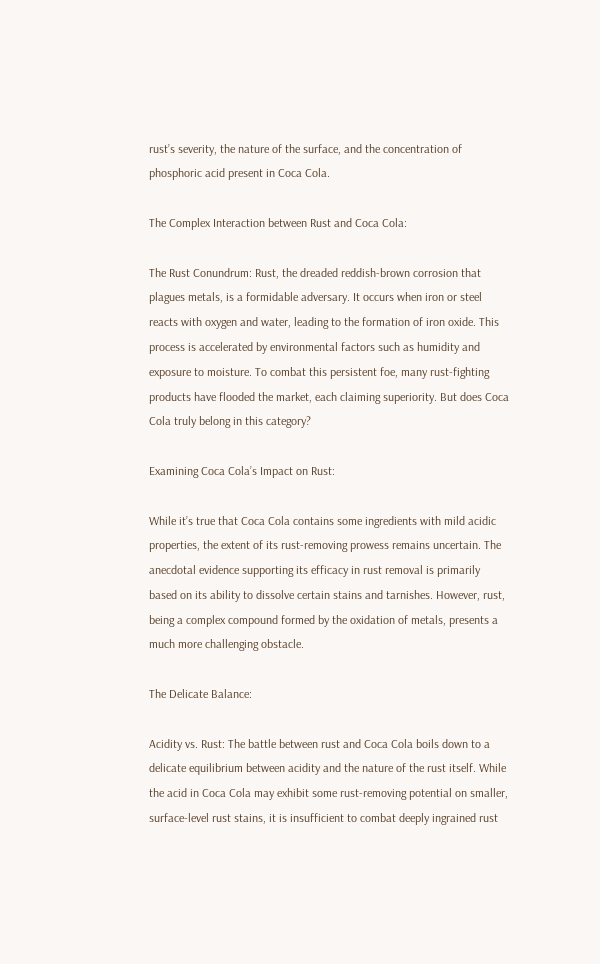rust’s severity, the nature of the surface, and the concentration of phosphoric acid present in Coca Cola.

The Complex Interaction between Rust and Coca Cola:

The Rust Conundrum: Rust, the dreaded reddish-brown corrosion that plagues metals, is a formidable adversary. It occurs when iron or steel reacts with oxygen and water, leading to the formation of iron oxide. This process is accelerated by environmental factors such as humidity and exposure to moisture. To combat this persistent foe, many rust-fighting products have flooded the market, each claiming superiority. But does Coca Cola truly belong in this category?

Examining Coca Cola’s Impact on Rust:

While it’s true that Coca Cola contains some ingredients with mild acidic properties, the extent of its rust-removing prowess remains uncertain. The anecdotal evidence supporting its efficacy in rust removal is primarily based on its ability to dissolve certain stains and tarnishes. However, rust, being a complex compound formed by the oxidation of metals, presents a much more challenging obstacle.

The Delicate Balance:

Acidity vs. Rust: The battle between rust and Coca Cola boils down to a delicate equilibrium between acidity and the nature of the rust itself. While the acid in Coca Cola may exhibit some rust-removing potential on smaller, surface-level rust stains, it is insufficient to combat deeply ingrained rust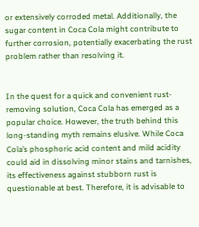or extensively corroded metal. Additionally, the sugar content in Coca Cola might contribute to further corrosion, potentially exacerbating the rust problem rather than resolving it.


In the quest for a quick and convenient rust-removing solution, Coca Cola has emerged as a popular choice. However, the truth behind this long-standing myth remains elusive. While Coca Cola’s phosphoric acid content and mild acidity could aid in dissolving minor stains and tarnishes, its effectiveness against stubborn rust is questionable at best. Therefore, it is advisable to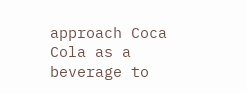approach Coca Cola as a beverage to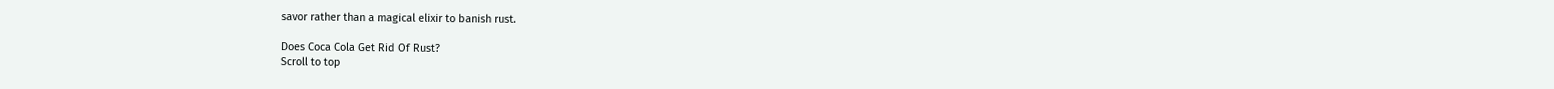savor rather than a magical elixir to banish rust.

Does Coca Cola Get Rid Of Rust?
Scroll to top